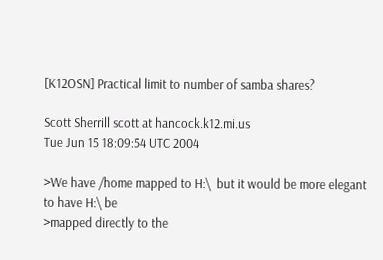[K12OSN] Practical limit to number of samba shares?

Scott Sherrill scott at hancock.k12.mi.us
Tue Jun 15 18:09:54 UTC 2004

>We have /home mapped to H:\  but it would be more elegant to have H:\ be
>mapped directly to the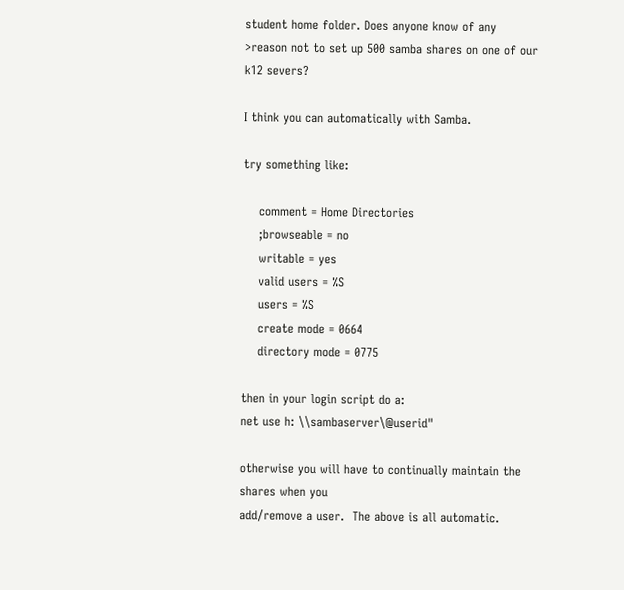student home folder. Does anyone know of any
>reason not to set up 500 samba shares on one of our k12 severs?

I think you can automatically with Samba.

try something like:

    comment = Home Directories
    ;browseable = no
    writable = yes
    valid users = %S
    users = %S
    create mode = 0664
    directory mode = 0775

then in your login script do a:
net use h: \\sambaserver\@userid"

otherwise you will have to continually maintain the shares when you
add/remove a user.  The above is all automatic.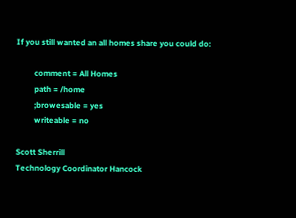If you still wanted an all homes share you could do:

         comment = All Homes
         path = /home
         ;browesable = yes
         writeable = no

Scott Sherrill
Technology Coordinator Hancock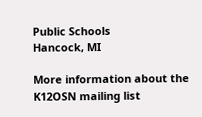Public Schools
Hancock, MI

More information about the K12OSN mailing list